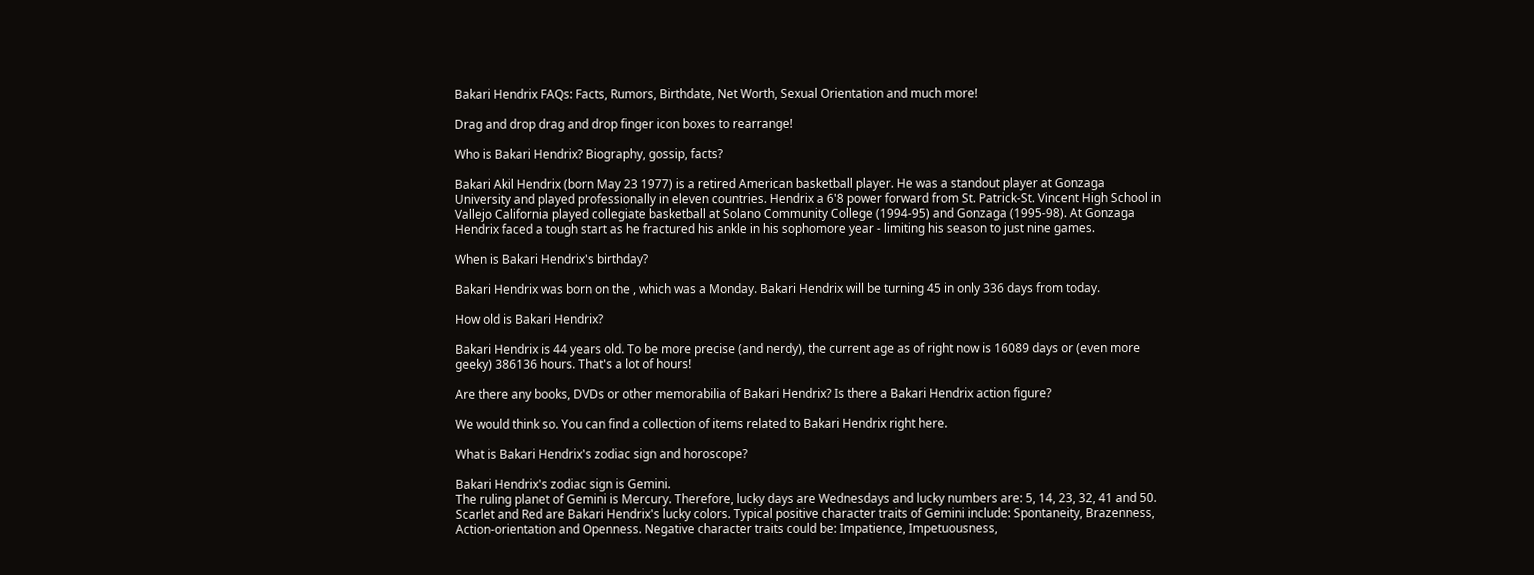Bakari Hendrix FAQs: Facts, Rumors, Birthdate, Net Worth, Sexual Orientation and much more!

Drag and drop drag and drop finger icon boxes to rearrange!

Who is Bakari Hendrix? Biography, gossip, facts?

Bakari Akil Hendrix (born May 23 1977) is a retired American basketball player. He was a standout player at Gonzaga University and played professionally in eleven countries. Hendrix a 6'8 power forward from St. Patrick-St. Vincent High School in Vallejo California played collegiate basketball at Solano Community College (1994-95) and Gonzaga (1995-98). At Gonzaga Hendrix faced a tough start as he fractured his ankle in his sophomore year - limiting his season to just nine games.

When is Bakari Hendrix's birthday?

Bakari Hendrix was born on the , which was a Monday. Bakari Hendrix will be turning 45 in only 336 days from today.

How old is Bakari Hendrix?

Bakari Hendrix is 44 years old. To be more precise (and nerdy), the current age as of right now is 16089 days or (even more geeky) 386136 hours. That's a lot of hours!

Are there any books, DVDs or other memorabilia of Bakari Hendrix? Is there a Bakari Hendrix action figure?

We would think so. You can find a collection of items related to Bakari Hendrix right here.

What is Bakari Hendrix's zodiac sign and horoscope?

Bakari Hendrix's zodiac sign is Gemini.
The ruling planet of Gemini is Mercury. Therefore, lucky days are Wednesdays and lucky numbers are: 5, 14, 23, 32, 41 and 50. Scarlet and Red are Bakari Hendrix's lucky colors. Typical positive character traits of Gemini include: Spontaneity, Brazenness, Action-orientation and Openness. Negative character traits could be: Impatience, Impetuousness,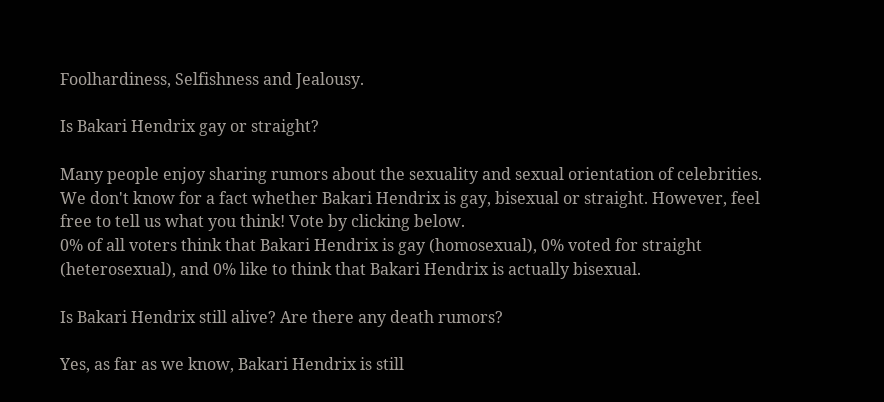Foolhardiness, Selfishness and Jealousy.

Is Bakari Hendrix gay or straight?

Many people enjoy sharing rumors about the sexuality and sexual orientation of celebrities. We don't know for a fact whether Bakari Hendrix is gay, bisexual or straight. However, feel free to tell us what you think! Vote by clicking below.
0% of all voters think that Bakari Hendrix is gay (homosexual), 0% voted for straight (heterosexual), and 0% like to think that Bakari Hendrix is actually bisexual.

Is Bakari Hendrix still alive? Are there any death rumors?

Yes, as far as we know, Bakari Hendrix is still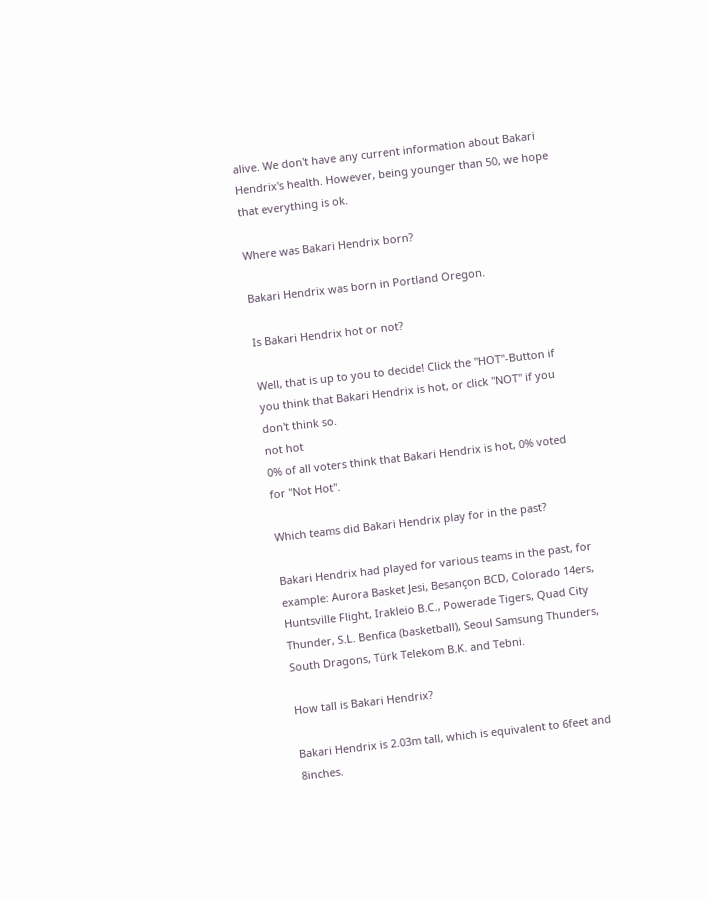alive. We don't have any current information about Bakari Hendrix's health. However, being younger than 50, we hope that everything is ok.

Where was Bakari Hendrix born?

Bakari Hendrix was born in Portland Oregon.

Is Bakari Hendrix hot or not?

Well, that is up to you to decide! Click the "HOT"-Button if you think that Bakari Hendrix is hot, or click "NOT" if you don't think so.
not hot
0% of all voters think that Bakari Hendrix is hot, 0% voted for "Not Hot".

Which teams did Bakari Hendrix play for in the past?

Bakari Hendrix had played for various teams in the past, for example: Aurora Basket Jesi, Besançon BCD, Colorado 14ers, Huntsville Flight, Irakleio B.C., Powerade Tigers, Quad City Thunder, S.L. Benfica (basketball), Seoul Samsung Thunders, South Dragons, Türk Telekom B.K. and Tebni.

How tall is Bakari Hendrix?

Bakari Hendrix is 2.03m tall, which is equivalent to 6feet and 8inches.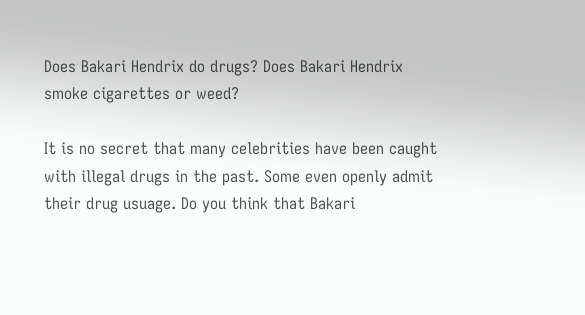Does Bakari Hendrix do drugs? Does Bakari Hendrix smoke cigarettes or weed?

It is no secret that many celebrities have been caught with illegal drugs in the past. Some even openly admit their drug usuage. Do you think that Bakari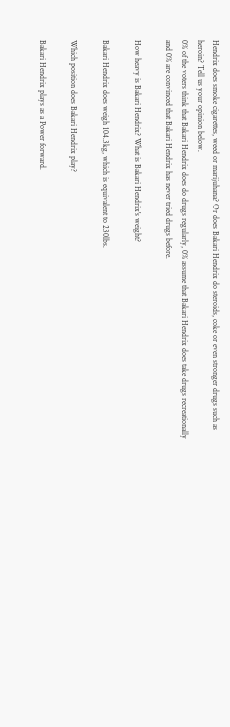Hendrix does smoke cigarettes, weed or marijuhana? Or does Bakari Hendrix do steroids, coke or even stronger drugs such as heroin? Tell us your opinion below.
0% of the voters think that Bakari Hendrix does do drugs regularly, 0% assume that Bakari Hendrix does take drugs recreationally and 0% are convinced that Bakari Hendrix has never tried drugs before.

How heavy is Bakari Hendrix? What is Bakari Hendrix's weight?

Bakari Hendrix does weigh 104.3kg, which is equivalent to 230lbs.

Which position does Bakari Hendrix play?

Bakari Hendrix plays as a Power forward.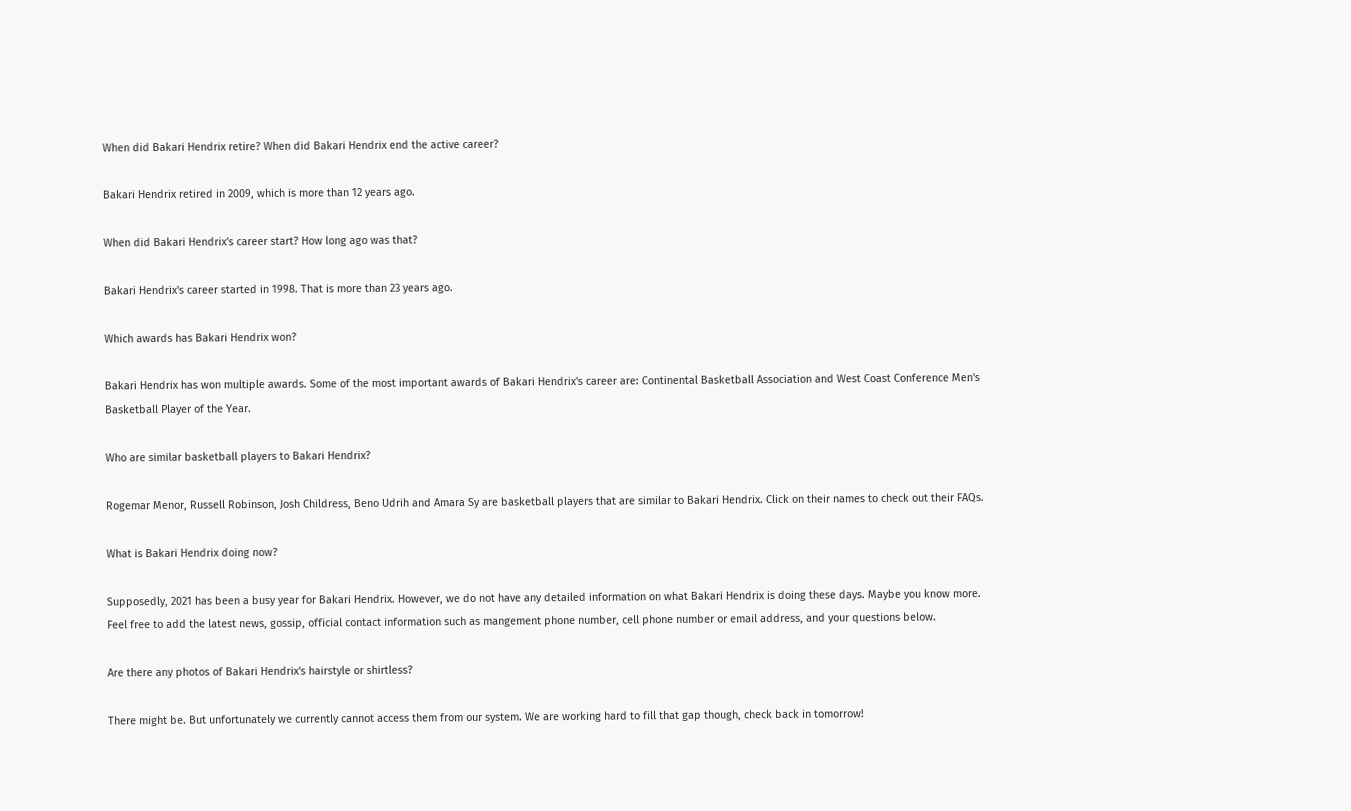When did Bakari Hendrix retire? When did Bakari Hendrix end the active career?

Bakari Hendrix retired in 2009, which is more than 12 years ago.

When did Bakari Hendrix's career start? How long ago was that?

Bakari Hendrix's career started in 1998. That is more than 23 years ago.

Which awards has Bakari Hendrix won?

Bakari Hendrix has won multiple awards. Some of the most important awards of Bakari Hendrix's career are: Continental Basketball Association and West Coast Conference Men's Basketball Player of the Year.

Who are similar basketball players to Bakari Hendrix?

Rogemar Menor, Russell Robinson, Josh Childress, Beno Udrih and Amara Sy are basketball players that are similar to Bakari Hendrix. Click on their names to check out their FAQs.

What is Bakari Hendrix doing now?

Supposedly, 2021 has been a busy year for Bakari Hendrix. However, we do not have any detailed information on what Bakari Hendrix is doing these days. Maybe you know more. Feel free to add the latest news, gossip, official contact information such as mangement phone number, cell phone number or email address, and your questions below.

Are there any photos of Bakari Hendrix's hairstyle or shirtless?

There might be. But unfortunately we currently cannot access them from our system. We are working hard to fill that gap though, check back in tomorrow!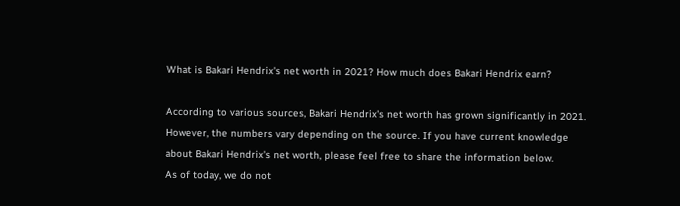What is Bakari Hendrix's net worth in 2021? How much does Bakari Hendrix earn?

According to various sources, Bakari Hendrix's net worth has grown significantly in 2021. However, the numbers vary depending on the source. If you have current knowledge about Bakari Hendrix's net worth, please feel free to share the information below.
As of today, we do not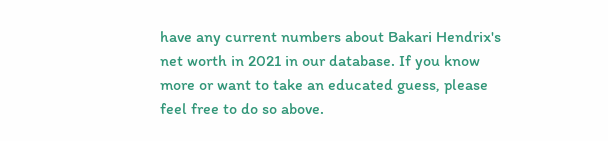have any current numbers about Bakari Hendrix's net worth in 2021 in our database. If you know more or want to take an educated guess, please feel free to do so above.